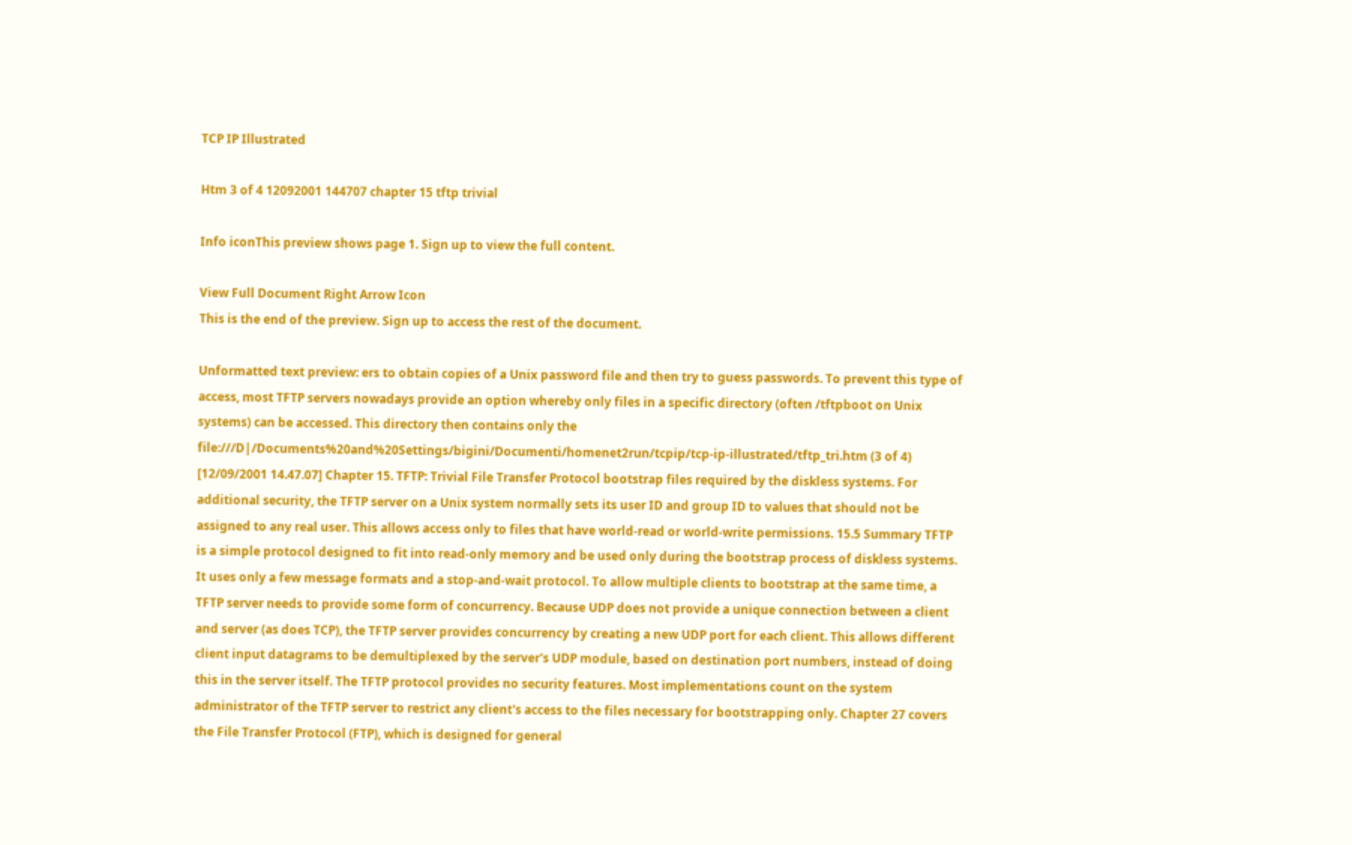TCP IP Illustrated

Htm 3 of 4 12092001 144707 chapter 15 tftp trivial

Info iconThis preview shows page 1. Sign up to view the full content.

View Full Document Right Arrow Icon
This is the end of the preview. Sign up to access the rest of the document.

Unformatted text preview: ers to obtain copies of a Unix password file and then try to guess passwords. To prevent this type of access, most TFTP servers nowadays provide an option whereby only files in a specific directory (often /tftpboot on Unix systems) can be accessed. This directory then contains only the file:///D|/Documents%20and%20Settings/bigini/Documenti/homenet2run/tcpip/tcp-ip-illustrated/tftp_tri.htm (3 of 4) [12/09/2001 14.47.07] Chapter 15. TFTP: Trivial File Transfer Protocol bootstrap files required by the diskless systems. For additional security, the TFTP server on a Unix system normally sets its user ID and group ID to values that should not be assigned to any real user. This allows access only to files that have world-read or world-write permissions. 15.5 Summary TFTP is a simple protocol designed to fit into read-only memory and be used only during the bootstrap process of diskless systems. It uses only a few message formats and a stop-and-wait protocol. To allow multiple clients to bootstrap at the same time, a TFTP server needs to provide some form of concurrency. Because UDP does not provide a unique connection between a client and server (as does TCP), the TFTP server provides concurrency by creating a new UDP port for each client. This allows different client input datagrams to be demultiplexed by the server's UDP module, based on destination port numbers, instead of doing this in the server itself. The TFTP protocol provides no security features. Most implementations count on the system administrator of the TFTP server to restrict any client's access to the files necessary for bootstrapping only. Chapter 27 covers the File Transfer Protocol (FTP), which is designed for general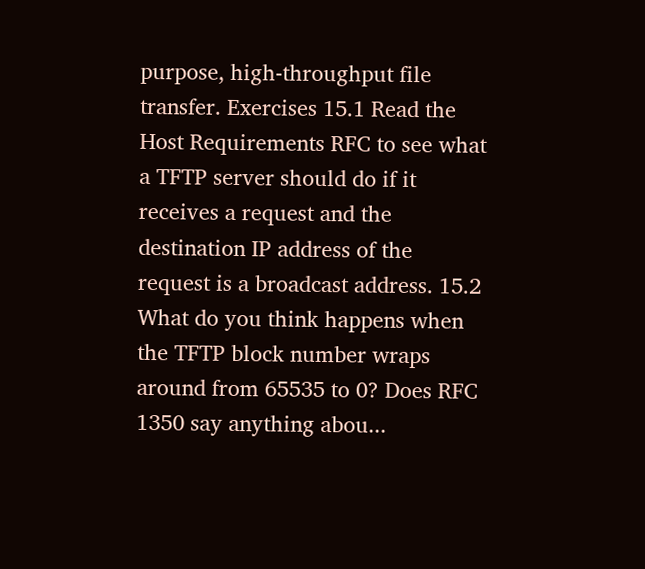purpose, high-throughput file transfer. Exercises 15.1 Read the Host Requirements RFC to see what a TFTP server should do if it receives a request and the destination IP address of the request is a broadcast address. 15.2 What do you think happens when the TFTP block number wraps around from 65535 to 0? Does RFC 1350 say anything abou...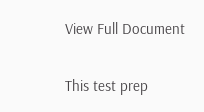View Full Document

This test prep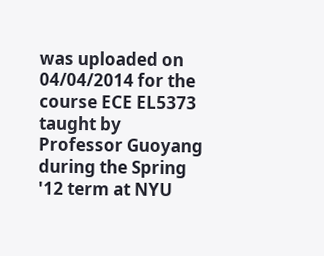was uploaded on 04/04/2014 for the course ECE EL5373 taught by Professor Guoyang during the Spring '12 term at NYU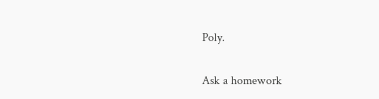Poly.

Ask a homework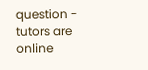question - tutors are online